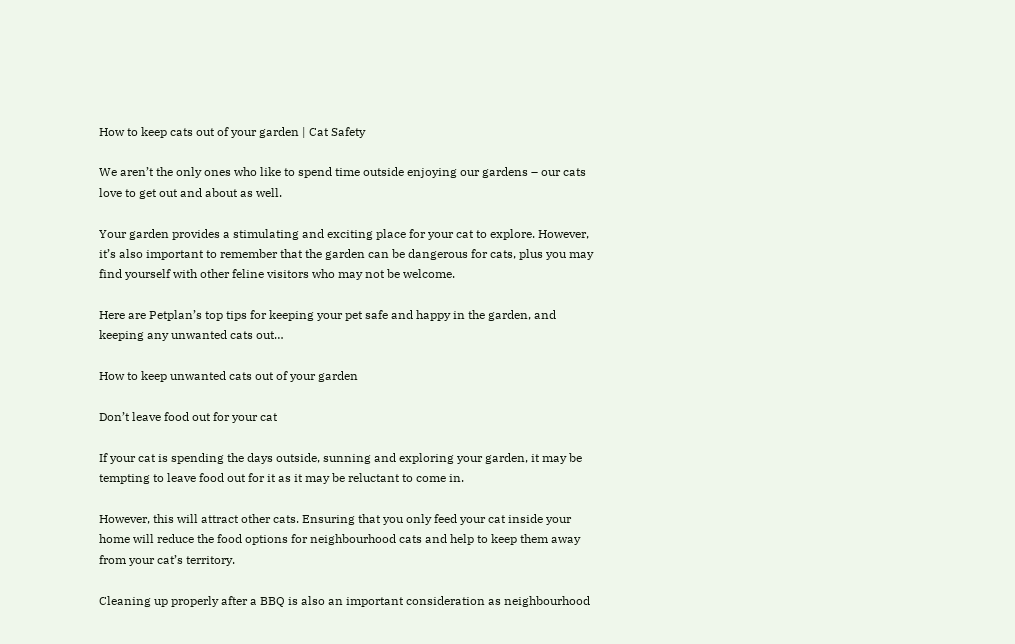How to keep cats out of your garden | Cat Safety

We aren’t the only ones who like to spend time outside enjoying our gardens – our cats love to get out and about as well.

Your garden provides a stimulating and exciting place for your cat to explore. However, it’s also important to remember that the garden can be dangerous for cats, plus you may find yourself with other feline visitors who may not be welcome.

Here are Petplan’s top tips for keeping your pet safe and happy in the garden, and keeping any unwanted cats out…

How to keep unwanted cats out of your garden

Don’t leave food out for your cat

If your cat is spending the days outside, sunning and exploring your garden, it may be tempting to leave food out for it as it may be reluctant to come in.

However, this will attract other cats. Ensuring that you only feed your cat inside your home will reduce the food options for neighbourhood cats and help to keep them away from your cat’s territory.

Cleaning up properly after a BBQ is also an important consideration as neighbourhood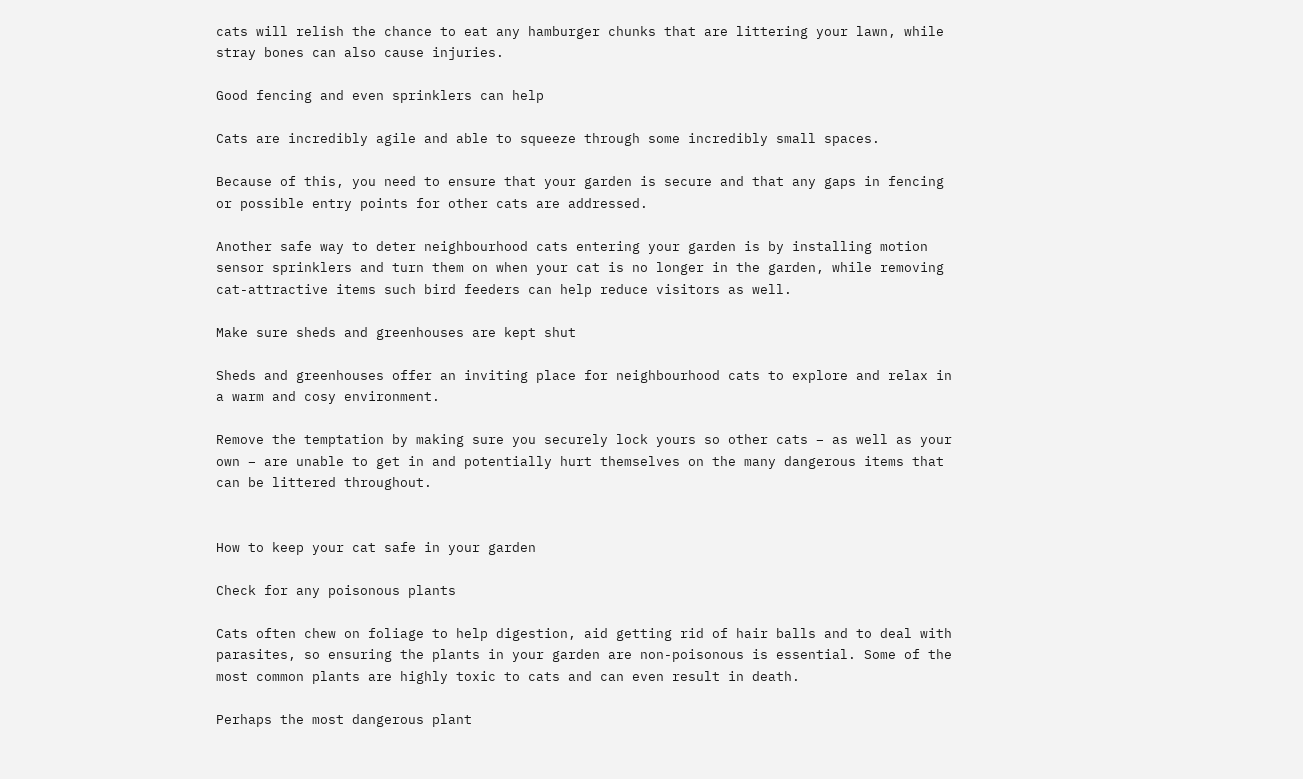cats will relish the chance to eat any hamburger chunks that are littering your lawn, while stray bones can also cause injuries.

Good fencing and even sprinklers can help

Cats are incredibly agile and able to squeeze through some incredibly small spaces.

Because of this, you need to ensure that your garden is secure and that any gaps in fencing or possible entry points for other cats are addressed.

Another safe way to deter neighbourhood cats entering your garden is by installing motion sensor sprinklers and turn them on when your cat is no longer in the garden, while removing cat-attractive items such bird feeders can help reduce visitors as well.

Make sure sheds and greenhouses are kept shut

Sheds and greenhouses offer an inviting place for neighbourhood cats to explore and relax in a warm and cosy environment.

Remove the temptation by making sure you securely lock yours so other cats – as well as your own – are unable to get in and potentially hurt themselves on the many dangerous items that can be littered throughout.


How to keep your cat safe in your garden

Check for any poisonous plants

Cats often chew on foliage to help digestion, aid getting rid of hair balls and to deal with parasites, so ensuring the plants in your garden are non-poisonous is essential. Some of the most common plants are highly toxic to cats and can even result in death.

Perhaps the most dangerous plant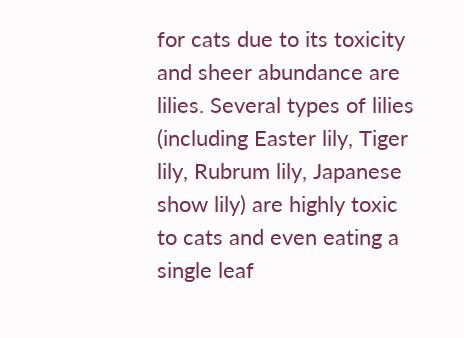for cats due to its toxicity and sheer abundance are lilies. Several types of lilies (including Easter lily, Tiger lily, Rubrum lily, Japanese show lily) are highly toxic to cats and even eating a single leaf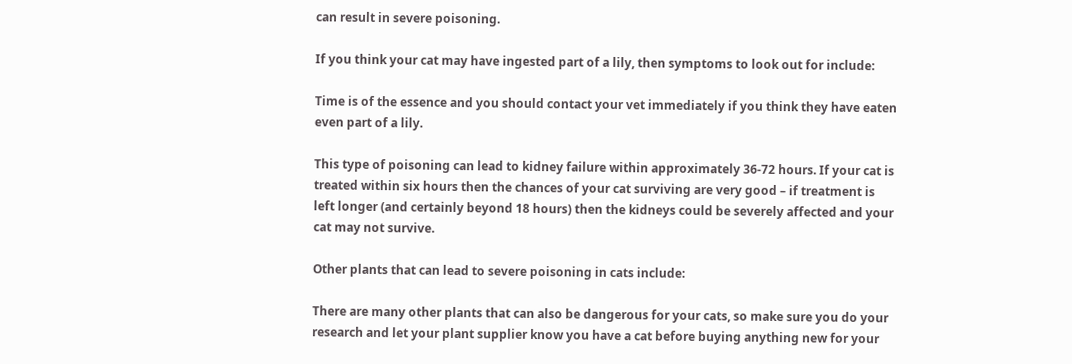can result in severe poisoning.

If you think your cat may have ingested part of a lily, then symptoms to look out for include:

Time is of the essence and you should contact your vet immediately if you think they have eaten even part of a lily.

This type of poisoning can lead to kidney failure within approximately 36-72 hours. If your cat is treated within six hours then the chances of your cat surviving are very good – if treatment is left longer (and certainly beyond 18 hours) then the kidneys could be severely affected and your cat may not survive.

Other plants that can lead to severe poisoning in cats include:

There are many other plants that can also be dangerous for your cats, so make sure you do your research and let your plant supplier know you have a cat before buying anything new for your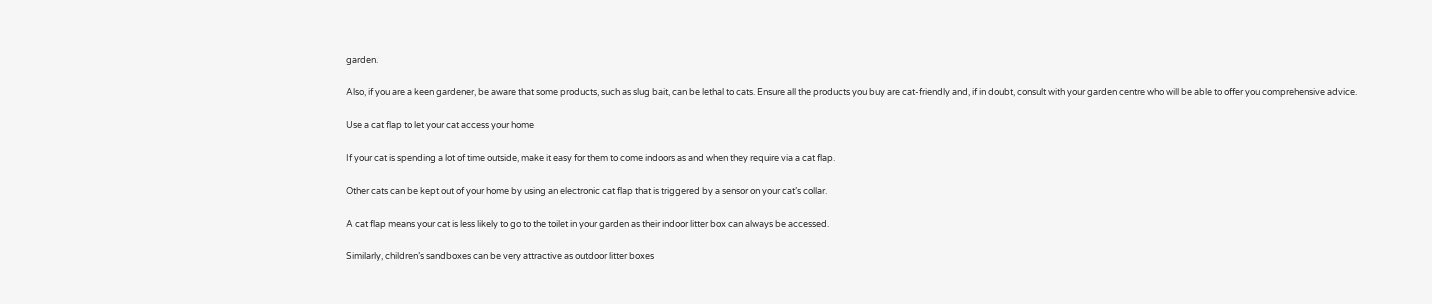garden.

Also, if you are a keen gardener, be aware that some products, such as slug bait, can be lethal to cats. Ensure all the products you buy are cat-friendly and, if in doubt, consult with your garden centre who will be able to offer you comprehensive advice.

Use a cat flap to let your cat access your home

If your cat is spending a lot of time outside, make it easy for them to come indoors as and when they require via a cat flap.

Other cats can be kept out of your home by using an electronic cat flap that is triggered by a sensor on your cat’s collar.

A cat flap means your cat is less likely to go to the toilet in your garden as their indoor litter box can always be accessed.

Similarly, children’s sandboxes can be very attractive as outdoor litter boxes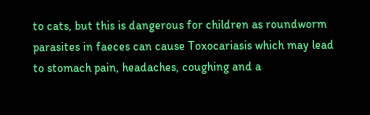to cats, but this is dangerous for children as roundworm parasites in faeces can cause Toxocariasis which may lead to stomach pain, headaches, coughing and a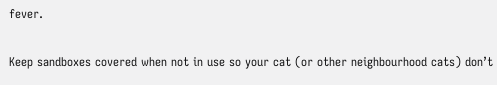fever.

Keep sandboxes covered when not in use so your cat (or other neighbourhood cats) don’t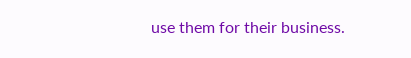use them for their business.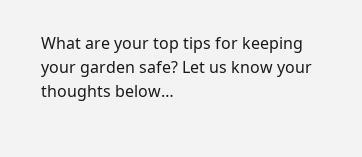What are your top tips for keeping your garden safe? Let us know your thoughts below…